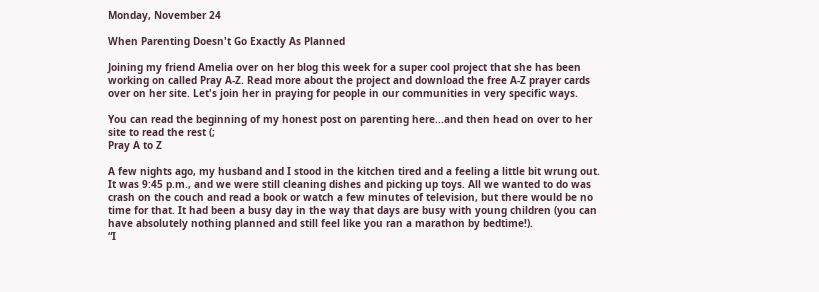Monday, November 24

When Parenting Doesn't Go Exactly As Planned

Joining my friend Amelia over on her blog this week for a super cool project that she has been working on called Pray A-Z. Read more about the project and download the free A-Z prayer cards over on her site. Let's join her in praying for people in our communities in very specific ways.

You can read the beginning of my honest post on parenting here...and then head on over to her site to read the rest (;
Pray A to Z

A few nights ago, my husband and I stood in the kitchen tired and a feeling a little bit wrung out. It was 9:45 p.m., and we were still cleaning dishes and picking up toys. All we wanted to do was crash on the couch and read a book or watch a few minutes of television, but there would be no time for that. It had been a busy day in the way that days are busy with young children (you can have absolutely nothing planned and still feel like you ran a marathon by bedtime!).
“I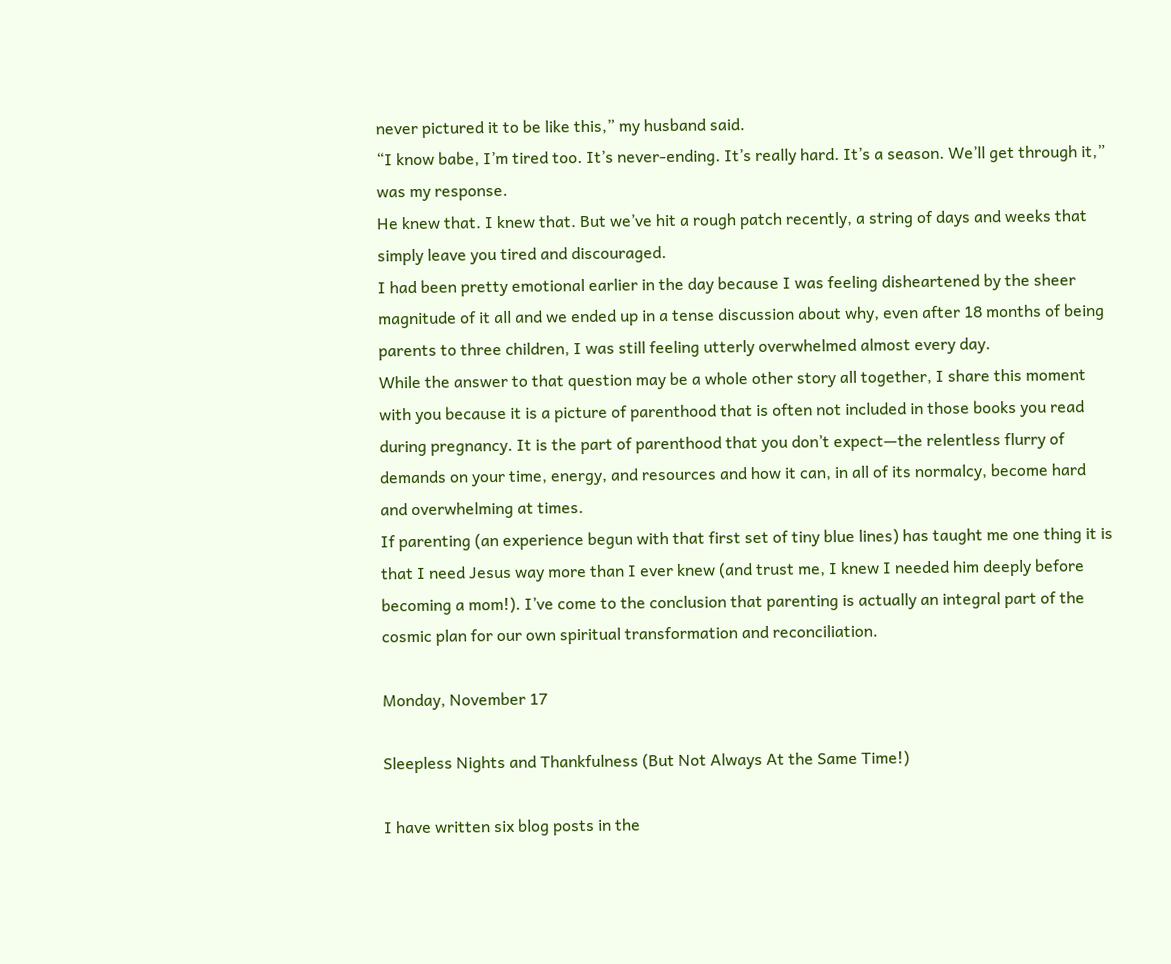never pictured it to be like this,” my husband said.
“I know babe, I’m tired too. It’s never-ending. It’s really hard. It’s a season. We’ll get through it,” was my response.
He knew that. I knew that. But we’ve hit a rough patch recently, a string of days and weeks that simply leave you tired and discouraged.
I had been pretty emotional earlier in the day because I was feeling disheartened by the sheer magnitude of it all and we ended up in a tense discussion about why, even after 18 months of being parents to three children, I was still feeling utterly overwhelmed almost every day.
While the answer to that question may be a whole other story all together, I share this moment with you because it is a picture of parenthood that is often not included in those books you read during pregnancy. It is the part of parenthood that you don’t expect—the relentless flurry of demands on your time, energy, and resources and how it can, in all of its normalcy, become hard and overwhelming at times.
If parenting (an experience begun with that first set of tiny blue lines) has taught me one thing it is that I need Jesus way more than I ever knew (and trust me, I knew I needed him deeply before becoming a mom!). I’ve come to the conclusion that parenting is actually an integral part of the cosmic plan for our own spiritual transformation and reconciliation.

Monday, November 17

Sleepless Nights and Thankfulness (But Not Always At the Same Time!)

I have written six blog posts in the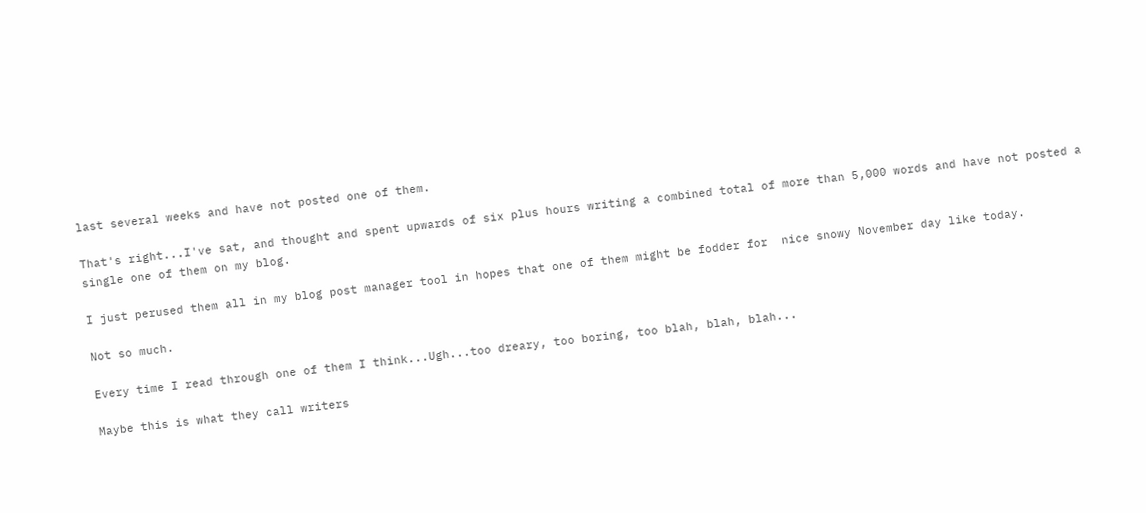last several weeks and have not posted one of them.

That's right...I've sat, and thought and spent upwards of six plus hours writing a combined total of more than 5,000 words and have not posted a single one of them on my blog.

I just perused them all in my blog post manager tool in hopes that one of them might be fodder for  nice snowy November day like today.

Not so much.

Every time I read through one of them I think...Ugh...too dreary, too boring, too blah, blah, blah...

Maybe this is what they call writers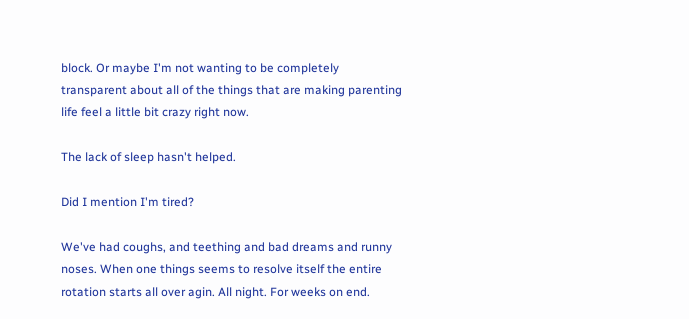block. Or maybe I'm not wanting to be completely transparent about all of the things that are making parenting life feel a little bit crazy right now.

The lack of sleep hasn't helped.

Did I mention I'm tired?

We've had coughs, and teething and bad dreams and runny noses. When one things seems to resolve itself the entire rotation starts all over agin. All night. For weeks on end.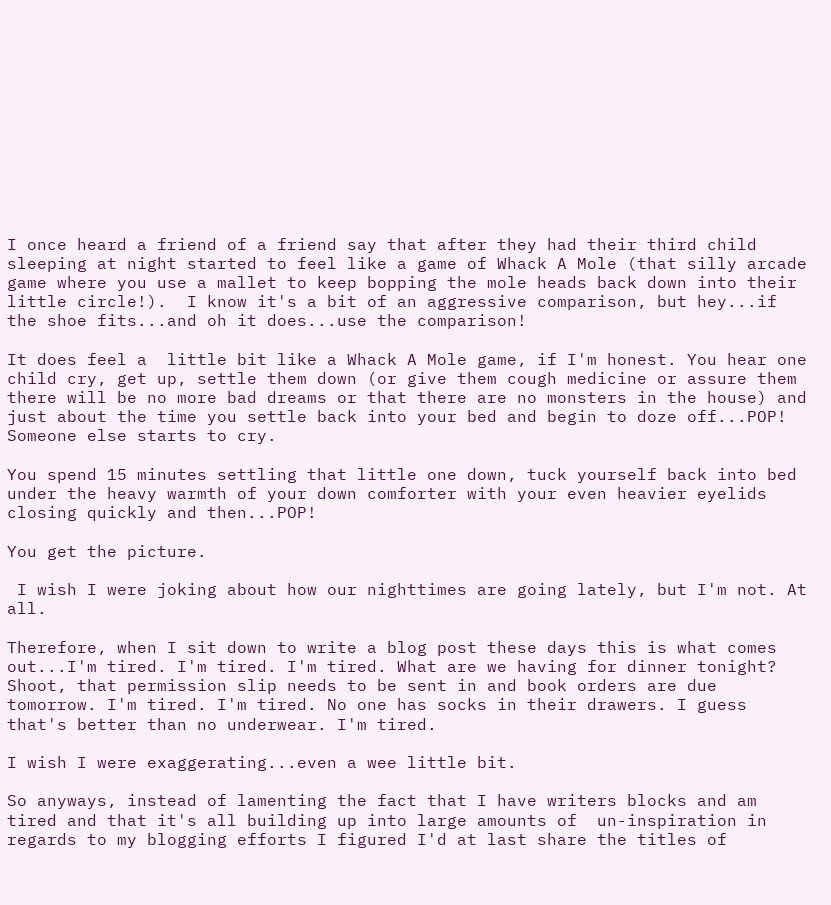I once heard a friend of a friend say that after they had their third child sleeping at night started to feel like a game of Whack A Mole (that silly arcade game where you use a mallet to keep bopping the mole heads back down into their little circle!).  I know it's a bit of an aggressive comparison, but hey...if the shoe fits...and oh it does...use the comparison!

It does feel a  little bit like a Whack A Mole game, if I'm honest. You hear one child cry, get up, settle them down (or give them cough medicine or assure them there will be no more bad dreams or that there are no monsters in the house) and just about the time you settle back into your bed and begin to doze off...POP! Someone else starts to cry.

You spend 15 minutes settling that little one down, tuck yourself back into bed under the heavy warmth of your down comforter with your even heavier eyelids closing quickly and then...POP!

You get the picture.

 I wish I were joking about how our nighttimes are going lately, but I'm not. At all.

Therefore, when I sit down to write a blog post these days this is what comes out...I'm tired. I'm tired. I'm tired. What are we having for dinner tonight? Shoot, that permission slip needs to be sent in and book orders are due tomorrow. I'm tired. I'm tired. No one has socks in their drawers. I guess that's better than no underwear. I'm tired.

I wish I were exaggerating...even a wee little bit.

So anyways, instead of lamenting the fact that I have writers blocks and am tired and that it's all building up into large amounts of  un-inspiration in regards to my blogging efforts I figured I'd at last share the titles of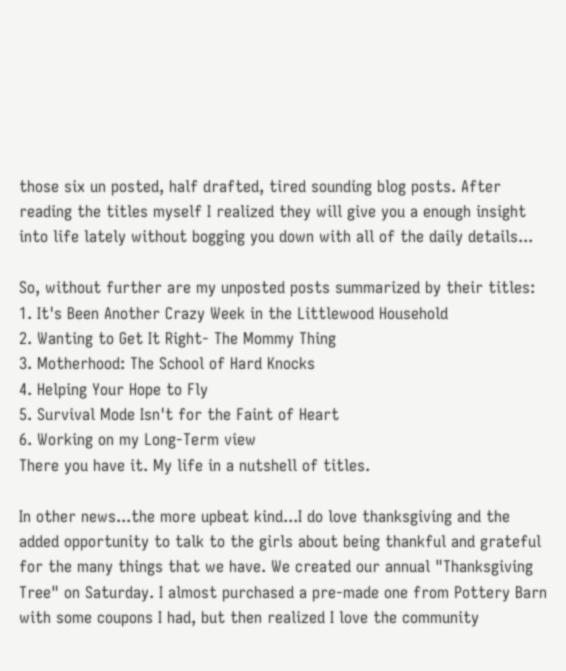those six un posted, half drafted, tired sounding blog posts. After reading the titles myself I realized they will give you a enough insight into life lately without bogging you down with all of the daily details...

So, without further are my unposted posts summarized by their titles:
1. It's Been Another Crazy Week in the Littlewood Household
2. Wanting to Get It Right- The Mommy Thing
3. Motherhood: The School of Hard Knocks
4. Helping Your Hope to Fly
5. Survival Mode Isn't for the Faint of Heart
6. Working on my Long-Term view
There you have it. My life in a nutshell of titles.

In other news...the more upbeat kind...I do love thanksgiving and the added opportunity to talk to the girls about being thankful and grateful for the many things that we have. We created our annual "Thanksgiving Tree" on Saturday. I almost purchased a pre-made one from Pottery Barn with some coupons I had, but then realized I love the community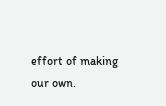effort of making our own.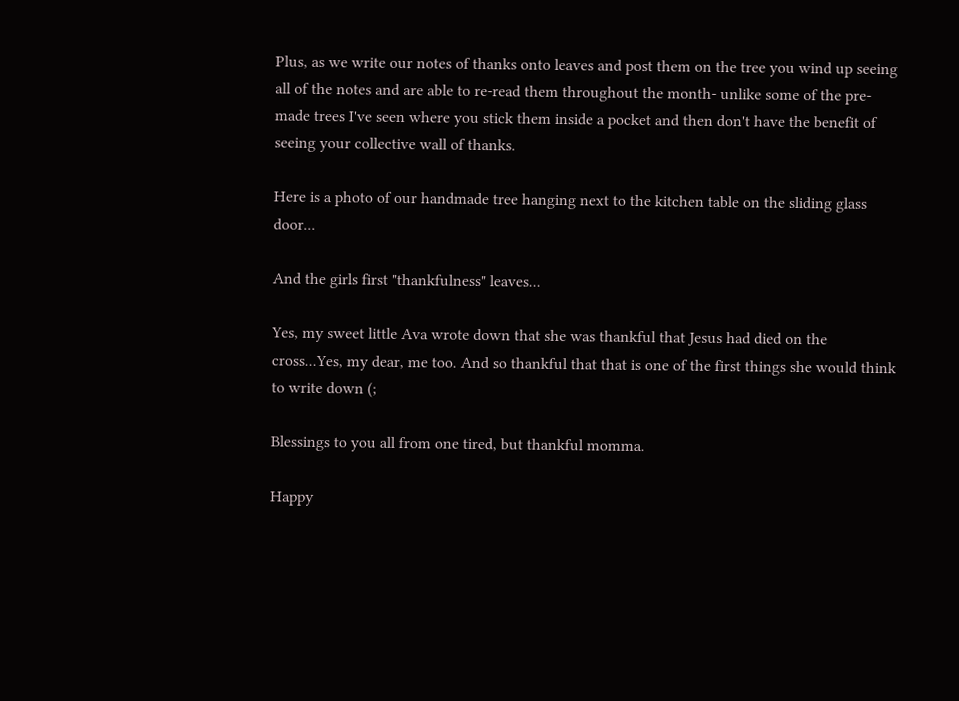Plus, as we write our notes of thanks onto leaves and post them on the tree you wind up seeing all of the notes and are able to re-read them throughout the month- unlike some of the pre-made trees I've seen where you stick them inside a pocket and then don't have the benefit of seeing your collective wall of thanks.

Here is a photo of our handmade tree hanging next to the kitchen table on the sliding glass door...

And the girls first "thankfulness" leaves...

Yes, my sweet little Ava wrote down that she was thankful that Jesus had died on the cross...Yes, my dear, me too. And so thankful that that is one of the first things she would think to write down (;

Blessings to you all from one tired, but thankful momma.

Happy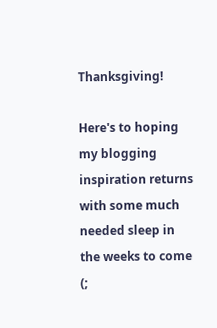Thanksgiving!

Here's to hoping my blogging inspiration returns with some much needed sleep in the weeks to come (;